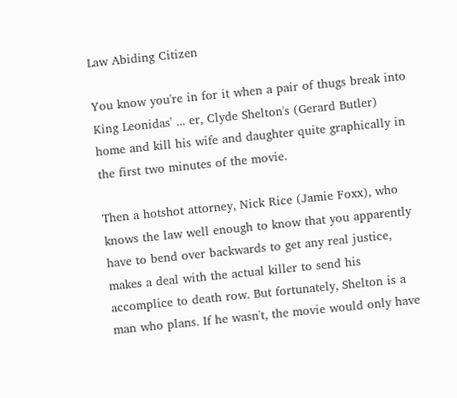Law Abiding Citizen

You know you're in for it when a pair of thugs break into King Leonidas' ... er, Clyde Shelton's (Gerard Butler)  home and kill his wife and daughter quite graphically in the first two minutes of the movie.

Then a hotshot attorney, Nick Rice (Jamie Foxx), who knows the law well enough to know that you apparently have to bend over backwards to get any real justice, makes a deal with the actual killer to send his accomplice to death row. But fortunately, Shelton is a man who plans. If he wasn't, the movie would only have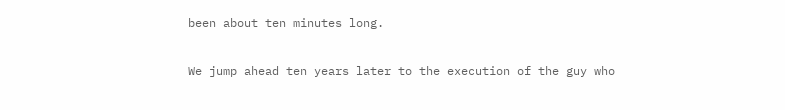been about ten minutes long.

We jump ahead ten years later to the execution of the guy who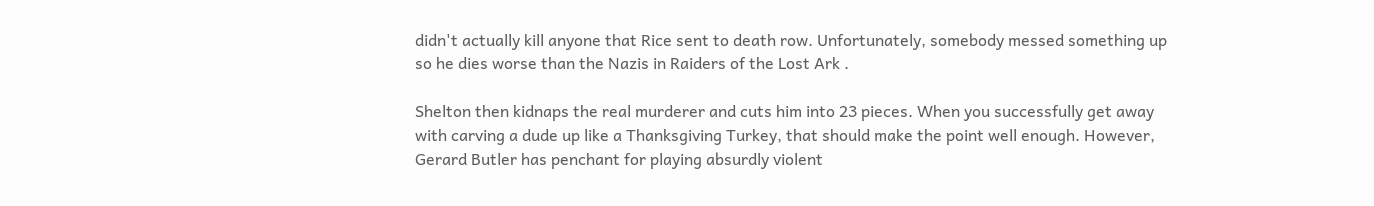didn't actually kill anyone that Rice sent to death row. Unfortunately, somebody messed something up so he dies worse than the Nazis in Raiders of the Lost Ark .

Shelton then kidnaps the real murderer and cuts him into 23 pieces. When you successfully get away with carving a dude up like a Thanksgiving Turkey, that should make the point well enough. However, Gerard Butler has penchant for playing absurdly violent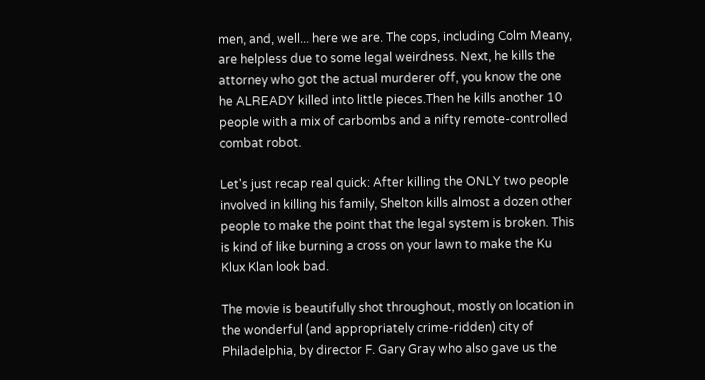men, and, well... here we are. The cops, including Colm Meany, are helpless due to some legal weirdness. Next, he kills the attorney who got the actual murderer off, you know the one he ALREADY killed into little pieces.Then he kills another 10 people with a mix of carbombs and a nifty remote-controlled combat robot.

Let's just recap real quick: After killing the ONLY two people involved in killing his family, Shelton kills almost a dozen other people to make the point that the legal system is broken. This is kind of like burning a cross on your lawn to make the Ku Klux Klan look bad.

The movie is beautifully shot throughout, mostly on location in the wonderful (and appropriately crime-ridden) city of Philadelphia, by director F. Gary Gray who also gave us the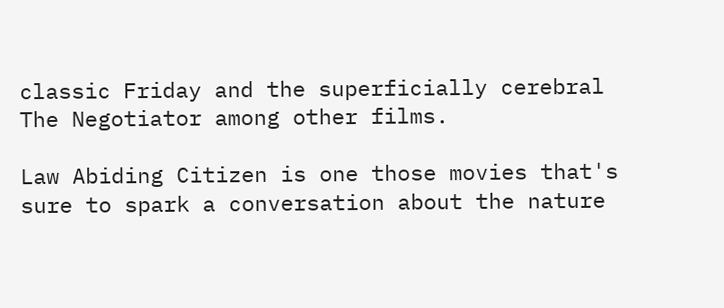classic Friday and the superficially cerebral The Negotiator among other films.

Law Abiding Citizen is one those movies that's sure to spark a conversation about the nature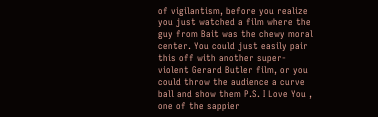of vigilantism, before you realize you just watched a film where the guy from Bait was the chewy moral center. You could just easily pair this off with another super-violent Gerard Butler film, or you could throw the audience a curve ball and show them P.S. I Love You , one of the sappier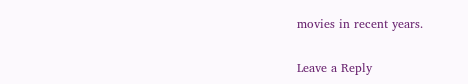movies in recent years.

Leave a Reply